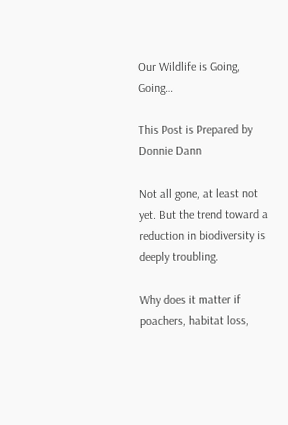Our Wildlife is Going, Going…

This Post is Prepared by Donnie Dann

Not all gone, at least not yet. But the trend toward a reduction in biodiversity is deeply troubling.

Why does it matter if poachers, habitat loss,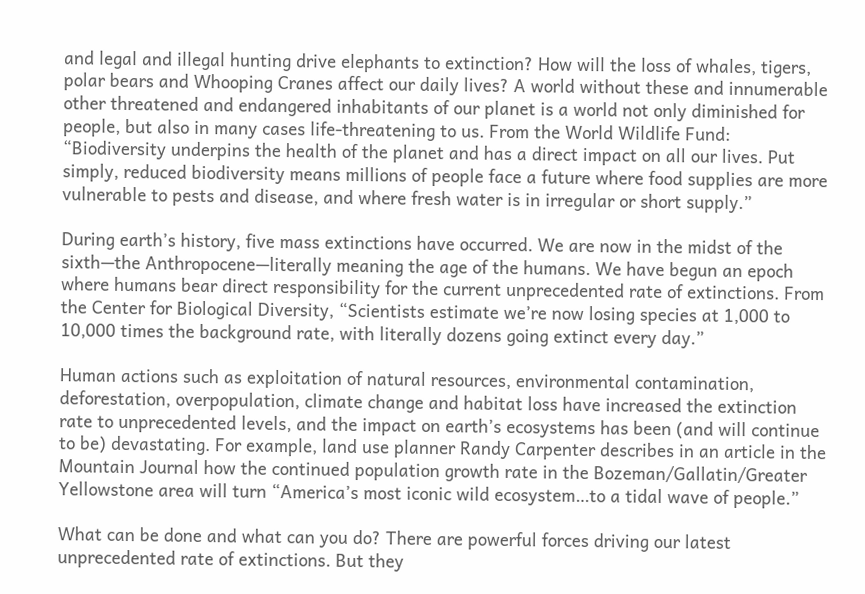and legal and illegal hunting drive elephants to extinction? How will the loss of whales, tigers, polar bears and Whooping Cranes affect our daily lives? A world without these and innumerable other threatened and endangered inhabitants of our planet is a world not only diminished for people, but also in many cases life-threatening to us. From the World Wildlife Fund: “Biodiversity underpins the health of the planet and has a direct impact on all our lives. Put simply, reduced biodiversity means millions of people face a future where food supplies are more vulnerable to pests and disease, and where fresh water is in irregular or short supply.”

During earth’s history, five mass extinctions have occurred. We are now in the midst of the sixth—the Anthropocene—literally meaning the age of the humans. We have begun an epoch where humans bear direct responsibility for the current unprecedented rate of extinctions. From the Center for Biological Diversity, “Scientists estimate we’re now losing species at 1,000 to 10,000 times the background rate, with literally dozens going extinct every day.”

Human actions such as exploitation of natural resources, environmental contamination, deforestation, overpopulation, climate change and habitat loss have increased the extinction rate to unprecedented levels, and the impact on earth’s ecosystems has been (and will continue to be) devastating. For example, land use planner Randy Carpenter describes in an article in the Mountain Journal how the continued population growth rate in the Bozeman/Gallatin/Greater Yellowstone area will turn “America’s most iconic wild ecosystem…to a tidal wave of people.”

What can be done and what can you do? There are powerful forces driving our latest unprecedented rate of extinctions. But they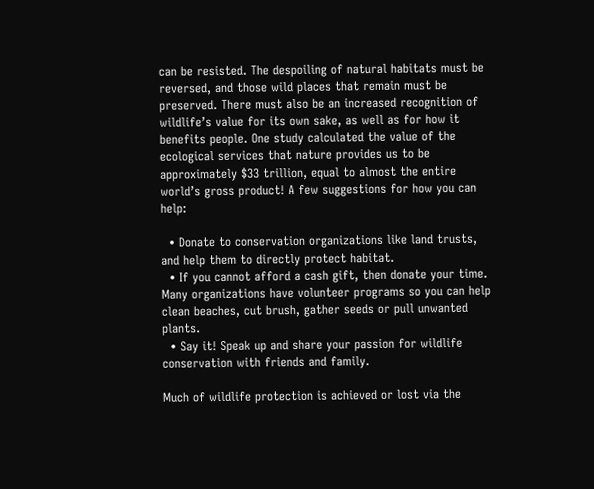can be resisted. The despoiling of natural habitats must be reversed, and those wild places that remain must be preserved. There must also be an increased recognition of wildlife’s value for its own sake, as well as for how it benefits people. One study calculated the value of the ecological services that nature provides us to be approximately $33 trillion, equal to almost the entire world’s gross product! A few suggestions for how you can help:

  • Donate to conservation organizations like land trusts, and help them to directly protect habitat.
  • If you cannot afford a cash gift, then donate your time. Many organizations have volunteer programs so you can help clean beaches, cut brush, gather seeds or pull unwanted plants.
  • Say it! Speak up and share your passion for wildlife conservation with friends and family.

Much of wildlife protection is achieved or lost via the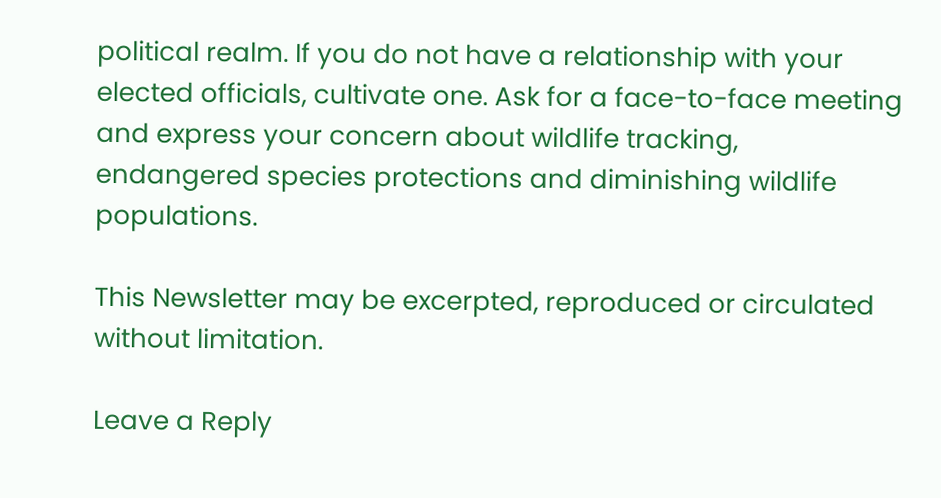political realm. If you do not have a relationship with your elected officials, cultivate one. Ask for a face-to-face meeting and express your concern about wildlife tracking, endangered species protections and diminishing wildlife populations.

This Newsletter may be excerpted, reproduced or circulated without limitation.

Leave a Reply